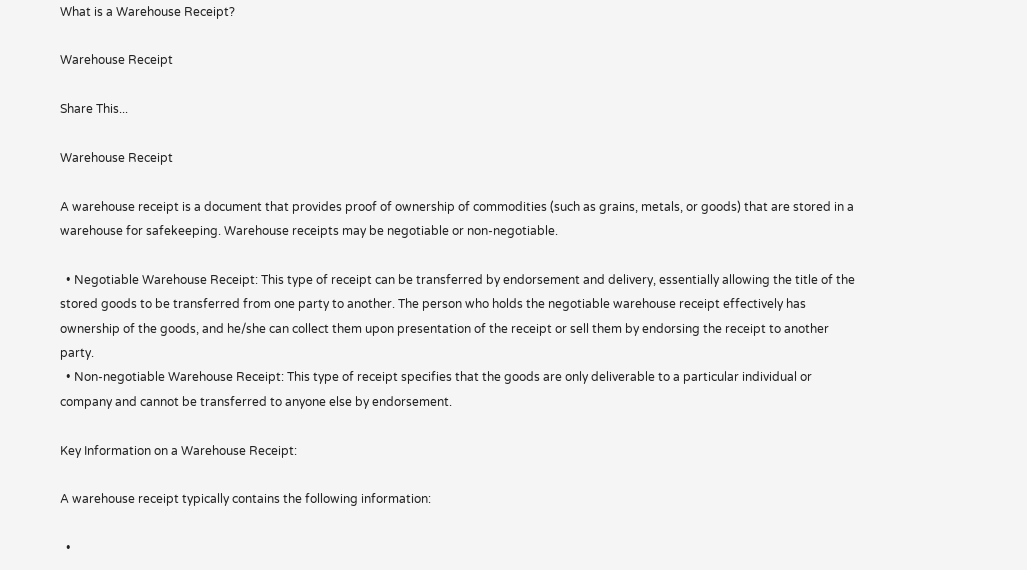What is a Warehouse Receipt?

Warehouse Receipt

Share This...

Warehouse Receipt

A warehouse receipt is a document that provides proof of ownership of commodities (such as grains, metals, or goods) that are stored in a warehouse for safekeeping. Warehouse receipts may be negotiable or non-negotiable.

  • Negotiable Warehouse Receipt: This type of receipt can be transferred by endorsement and delivery, essentially allowing the title of the stored goods to be transferred from one party to another. The person who holds the negotiable warehouse receipt effectively has ownership of the goods, and he/she can collect them upon presentation of the receipt or sell them by endorsing the receipt to another party.
  • Non-negotiable Warehouse Receipt: This type of receipt specifies that the goods are only deliverable to a particular individual or company and cannot be transferred to anyone else by endorsement.

Key Information on a Warehouse Receipt:

A warehouse receipt typically contains the following information:

  •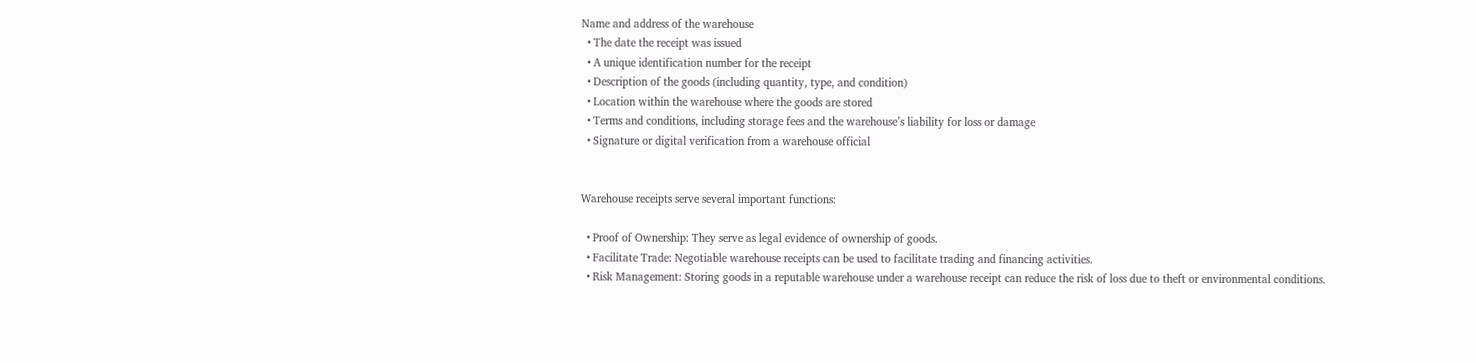Name and address of the warehouse
  • The date the receipt was issued
  • A unique identification number for the receipt
  • Description of the goods (including quantity, type, and condition)
  • Location within the warehouse where the goods are stored
  • Terms and conditions, including storage fees and the warehouse’s liability for loss or damage
  • Signature or digital verification from a warehouse official


Warehouse receipts serve several important functions:

  • Proof of Ownership: They serve as legal evidence of ownership of goods.
  • Facilitate Trade: Negotiable warehouse receipts can be used to facilitate trading and financing activities.
  • Risk Management: Storing goods in a reputable warehouse under a warehouse receipt can reduce the risk of loss due to theft or environmental conditions.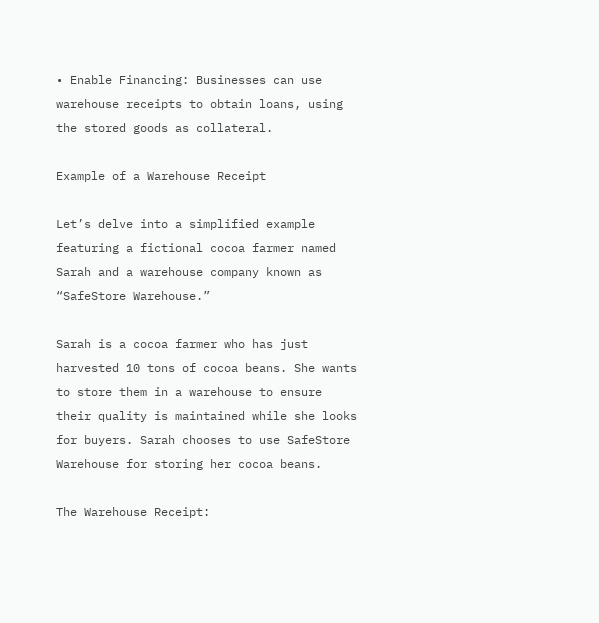• Enable Financing: Businesses can use warehouse receipts to obtain loans, using the stored goods as collateral.

Example of a Warehouse Receipt

Let’s delve into a simplified example featuring a fictional cocoa farmer named Sarah and a warehouse company known as “SafeStore Warehouse.”

Sarah is a cocoa farmer who has just harvested 10 tons of cocoa beans. She wants to store them in a warehouse to ensure their quality is maintained while she looks for buyers. Sarah chooses to use SafeStore Warehouse for storing her cocoa beans.

The Warehouse Receipt: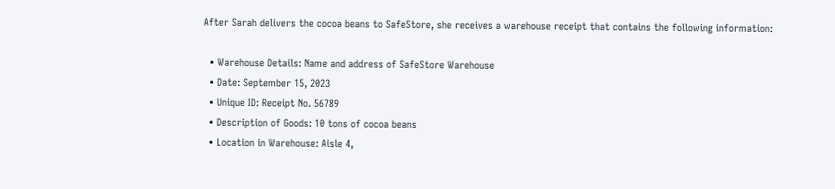After Sarah delivers the cocoa beans to SafeStore, she receives a warehouse receipt that contains the following information:

  • Warehouse Details: Name and address of SafeStore Warehouse
  • Date: September 15, 2023
  • Unique ID: Receipt No. 56789
  • Description of Goods: 10 tons of cocoa beans
  • Location in Warehouse: Aisle 4,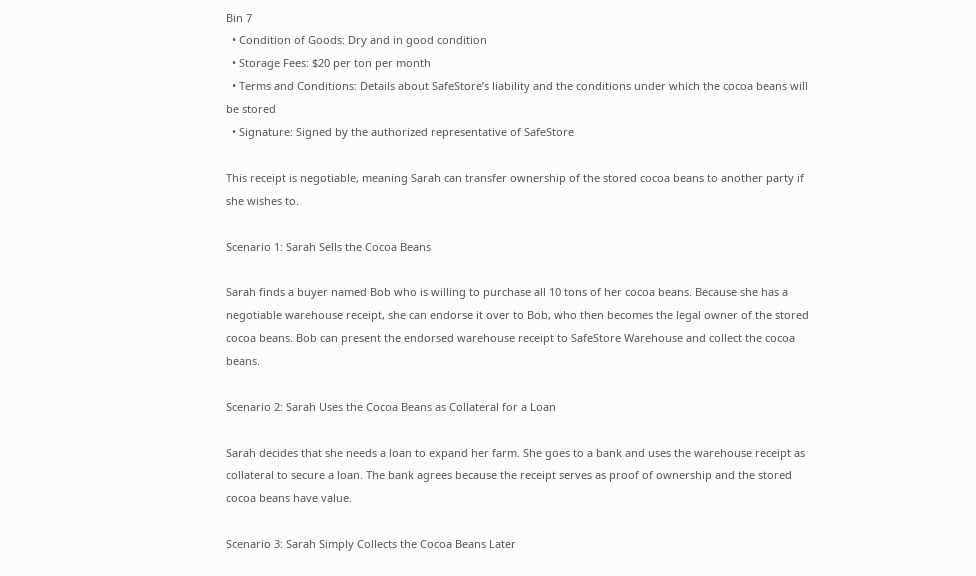Bin 7
  • Condition of Goods: Dry and in good condition
  • Storage Fees: $20 per ton per month
  • Terms and Conditions: Details about SafeStore’s liability and the conditions under which the cocoa beans will be stored
  • Signature: Signed by the authorized representative of SafeStore

This receipt is negotiable, meaning Sarah can transfer ownership of the stored cocoa beans to another party if she wishes to.

Scenario 1: Sarah Sells the Cocoa Beans

Sarah finds a buyer named Bob who is willing to purchase all 10 tons of her cocoa beans. Because she has a negotiable warehouse receipt, she can endorse it over to Bob, who then becomes the legal owner of the stored cocoa beans. Bob can present the endorsed warehouse receipt to SafeStore Warehouse and collect the cocoa beans.

Scenario 2: Sarah Uses the Cocoa Beans as Collateral for a Loan

Sarah decides that she needs a loan to expand her farm. She goes to a bank and uses the warehouse receipt as collateral to secure a loan. The bank agrees because the receipt serves as proof of ownership and the stored cocoa beans have value.

Scenario 3: Sarah Simply Collects the Cocoa Beans Later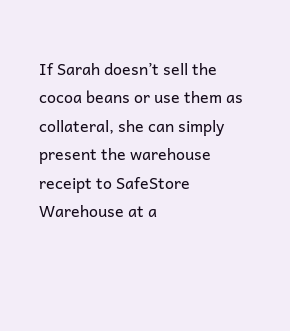If Sarah doesn’t sell the cocoa beans or use them as collateral, she can simply present the warehouse receipt to SafeStore Warehouse at a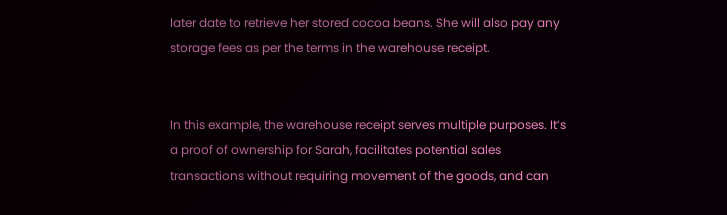later date to retrieve her stored cocoa beans. She will also pay any storage fees as per the terms in the warehouse receipt.


In this example, the warehouse receipt serves multiple purposes. It’s a proof of ownership for Sarah, facilitates potential sales transactions without requiring movement of the goods, and can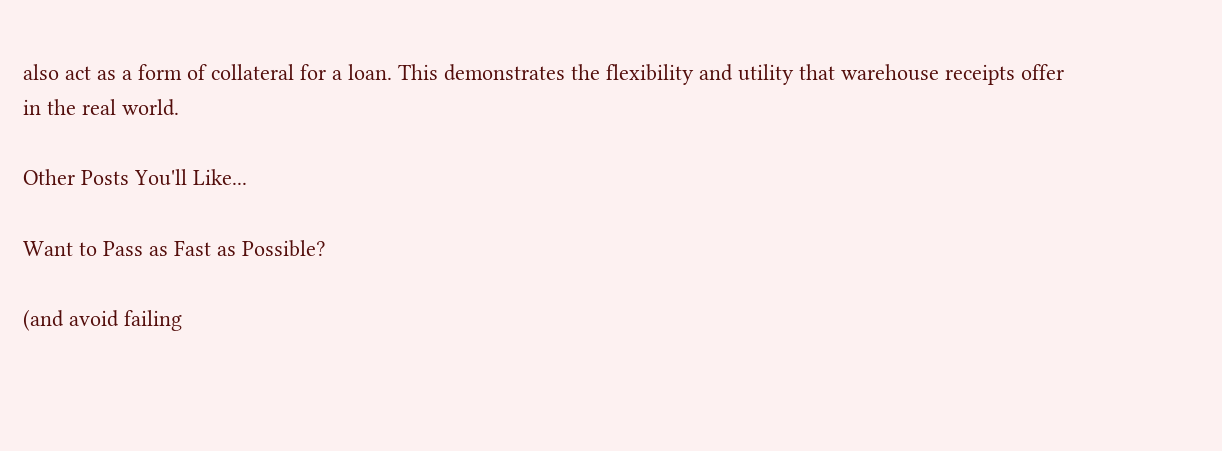also act as a form of collateral for a loan. This demonstrates the flexibility and utility that warehouse receipts offer in the real world.

Other Posts You'll Like...

Want to Pass as Fast as Possible?

(and avoid failing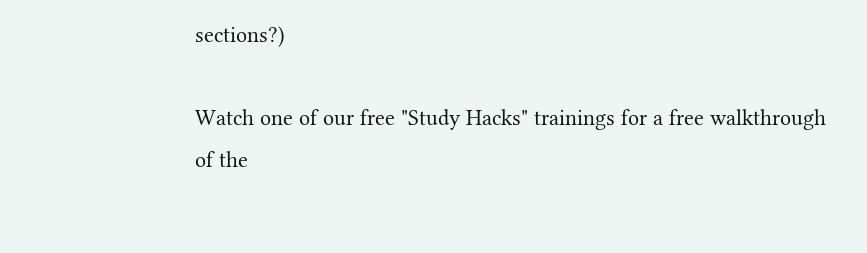sections?)

Watch one of our free "Study Hacks" trainings for a free walkthrough of the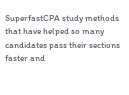SuperfastCPA study methods that have helped so many candidates pass their sections faster and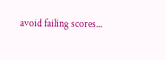avoid failing scores...